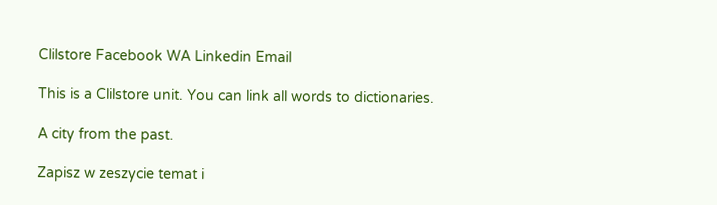Clilstore Facebook WA Linkedin Email

This is a Clilstore unit. You can link all words to dictionaries.

A city from the past.

Zapisz w zeszycie temat i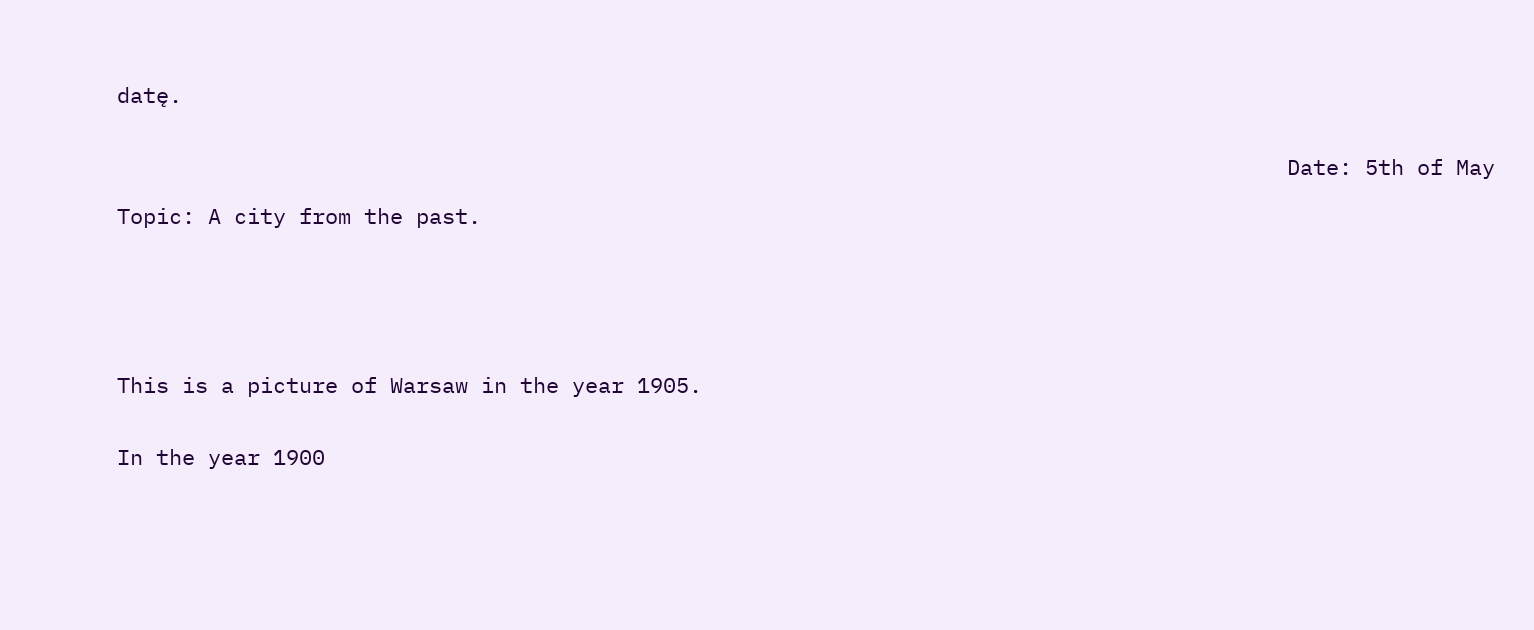datę.


                                                                                          Date: 5th of May

Topic: A city from the past.






This is a picture of Warsaw in the year 1905.


In the year 1900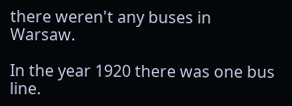there weren't any buses in Warsaw.

In the year 1920 there was one bus line.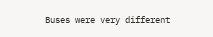Buses were very different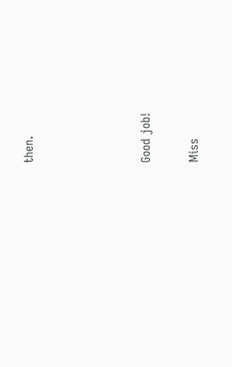then.




Good job!

Miss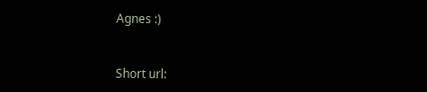Agnes :)


Short url: